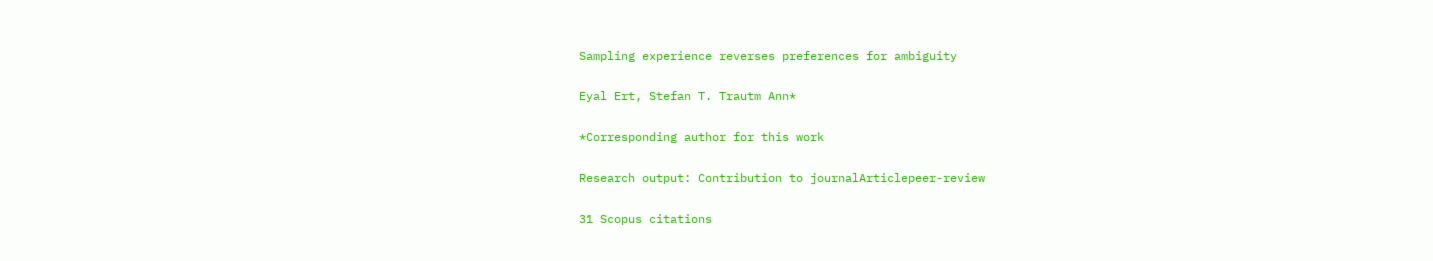Sampling experience reverses preferences for ambiguity

Eyal Ert, Stefan T. Trautm Ann*

*Corresponding author for this work

Research output: Contribution to journalArticlepeer-review

31 Scopus citations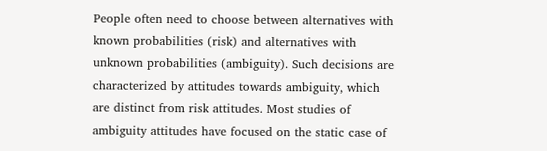People often need to choose between alternatives with known probabilities (risk) and alternatives with unknown probabilities (ambiguity). Such decisions are characterized by attitudes towards ambiguity, which are distinct from risk attitudes. Most studies of ambiguity attitudes have focused on the static case of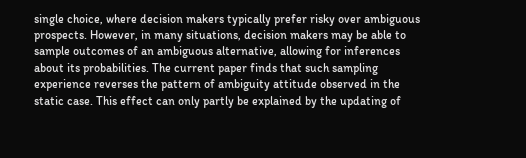single choice, where decision makers typically prefer risky over ambiguous prospects. However, in many situations, decision makers may be able to sample outcomes of an ambiguous alternative, allowing for inferences about its probabilities. The current paper finds that such sampling experience reverses the pattern of ambiguity attitude observed in the static case. This effect can only partly be explained by the updating of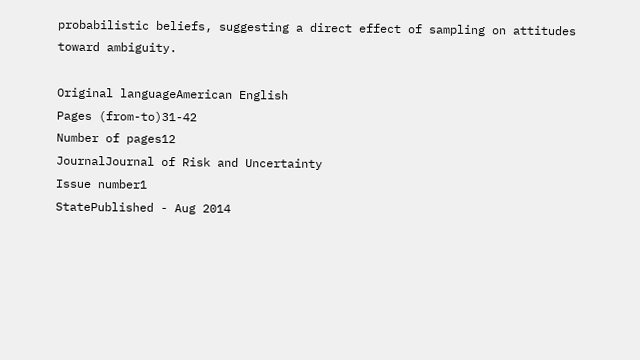probabilistic beliefs, suggesting a direct effect of sampling on attitudes toward ambiguity.

Original languageAmerican English
Pages (from-to)31-42
Number of pages12
JournalJournal of Risk and Uncertainty
Issue number1
StatePublished - Aug 2014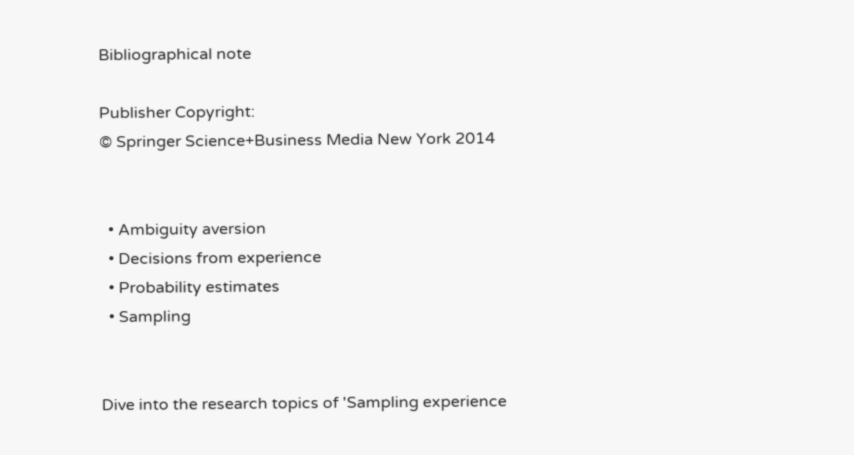Bibliographical note

Publisher Copyright:
© Springer Science+Business Media New York 2014


  • Ambiguity aversion
  • Decisions from experience
  • Probability estimates
  • Sampling


Dive into the research topics of 'Sampling experience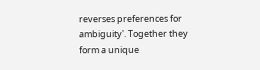reverses preferences for ambiguity'. Together they form a unique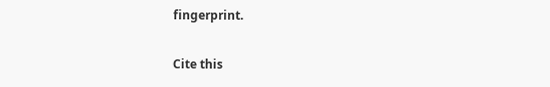fingerprint.

Cite this